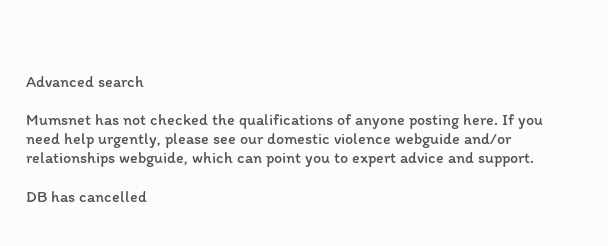Advanced search

Mumsnet has not checked the qualifications of anyone posting here. If you need help urgently, please see our domestic violence webguide and/or relationships webguide, which can point you to expert advice and support.

DB has cancelled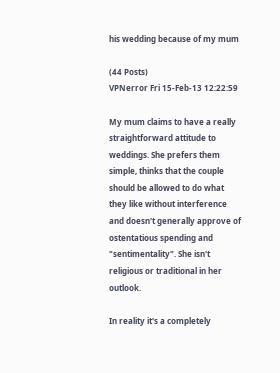his wedding because of my mum

(44 Posts)
VPNerror Fri 15-Feb-13 12:22:59

My mum claims to have a really straightforward attitude to weddings. She prefers them simple, thinks that the couple should be allowed to do what they like without interference and doesn't generally approve of ostentatious spending and "sentimentality". She isn't religious or traditional in her outlook.

In reality it's a completely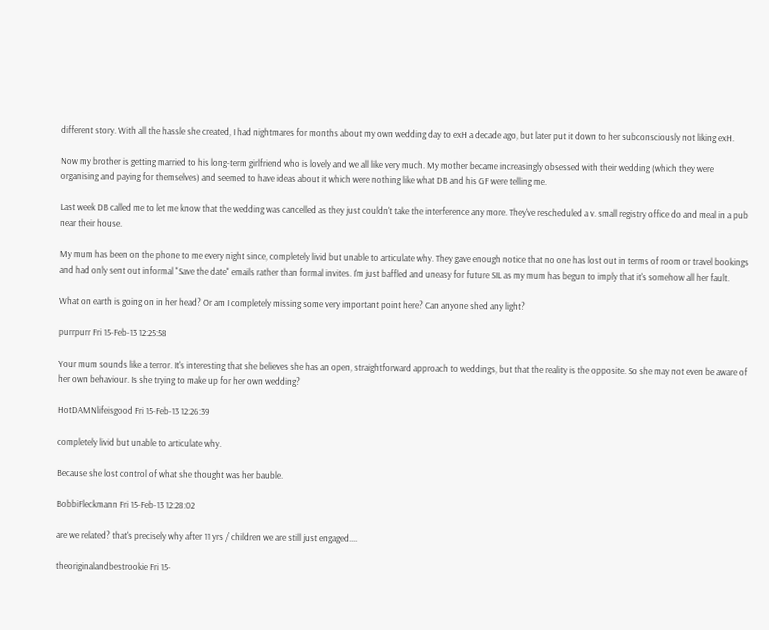different story. With all the hassle she created, I had nightmares for months about my own wedding day to exH a decade ago, but later put it down to her subconsciously not liking exH.

Now my brother is getting married to his long-term girlfriend who is lovely and we all like very much. My mother became increasingly obsessed with their wedding (which they were organising and paying for themselves) and seemed to have ideas about it which were nothing like what DB and his GF were telling me.

Last week DB called me to let me know that the wedding was cancelled as they just couldn't take the interference any more. They've rescheduled a v. small registry office do and meal in a pub near their house.

My mum has been on the phone to me every night since, completely livid but unable to articulate why. They gave enough notice that no one has lost out in terms of room or travel bookings and had only sent out informal "Save the date" emails rather than formal invites. I'm just baffled and uneasy for future SIL as my mum has begun to imply that it's somehow all her fault.

What on earth is going on in her head? Or am I completely missing some very important point here? Can anyone shed any light?

purrpurr Fri 15-Feb-13 12:25:58

Your mum sounds like a terror. It's interesting that she believes she has an open, straightforward approach to weddings, but that the reality is the opposite. So she may not even be aware of her own behaviour. Is she trying to make up for her own wedding?

HotDAMNlifeisgood Fri 15-Feb-13 12:26:39

completely livid but unable to articulate why.

Because she lost control of what she thought was her bauble.

BobbiFleckmann Fri 15-Feb-13 12:28:02

are we related? that's precisely why after 11 yrs / children we are still just engaged....

theoriginalandbestrookie Fri 15-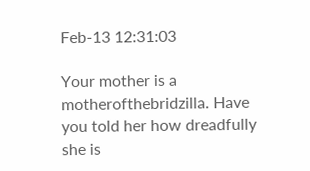Feb-13 12:31:03

Your mother is a motherofthebridzilla. Have you told her how dreadfully she is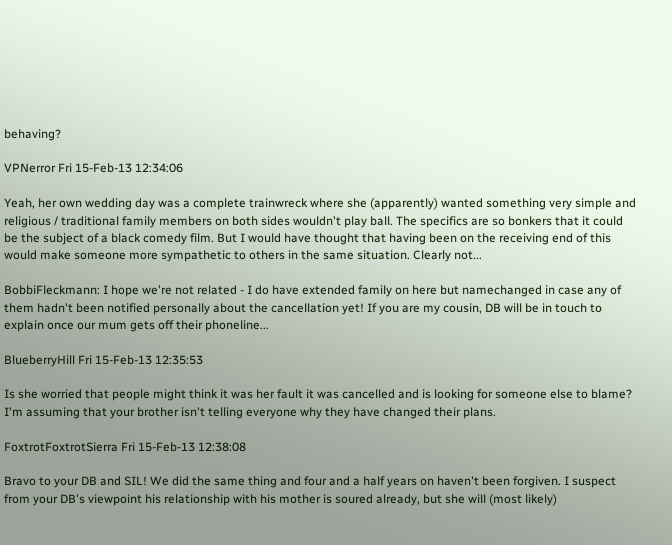behaving?

VPNerror Fri 15-Feb-13 12:34:06

Yeah, her own wedding day was a complete trainwreck where she (apparently) wanted something very simple and religious / traditional family members on both sides wouldn't play ball. The specifics are so bonkers that it could be the subject of a black comedy film. But I would have thought that having been on the receiving end of this would make someone more sympathetic to others in the same situation. Clearly not...

BobbiFleckmann: I hope we're not related - I do have extended family on here but namechanged in case any of them hadn't been notified personally about the cancellation yet! If you are my cousin, DB will be in touch to explain once our mum gets off their phoneline...

BlueberryHill Fri 15-Feb-13 12:35:53

Is she worried that people might think it was her fault it was cancelled and is looking for someone else to blame? I'm assuming that your brother isn't telling everyone why they have changed their plans.

FoxtrotFoxtrotSierra Fri 15-Feb-13 12:38:08

Bravo to your DB and SIL! We did the same thing and four and a half years on haven't been forgiven. I suspect from your DB's viewpoint his relationship with his mother is soured already, but she will (most likely)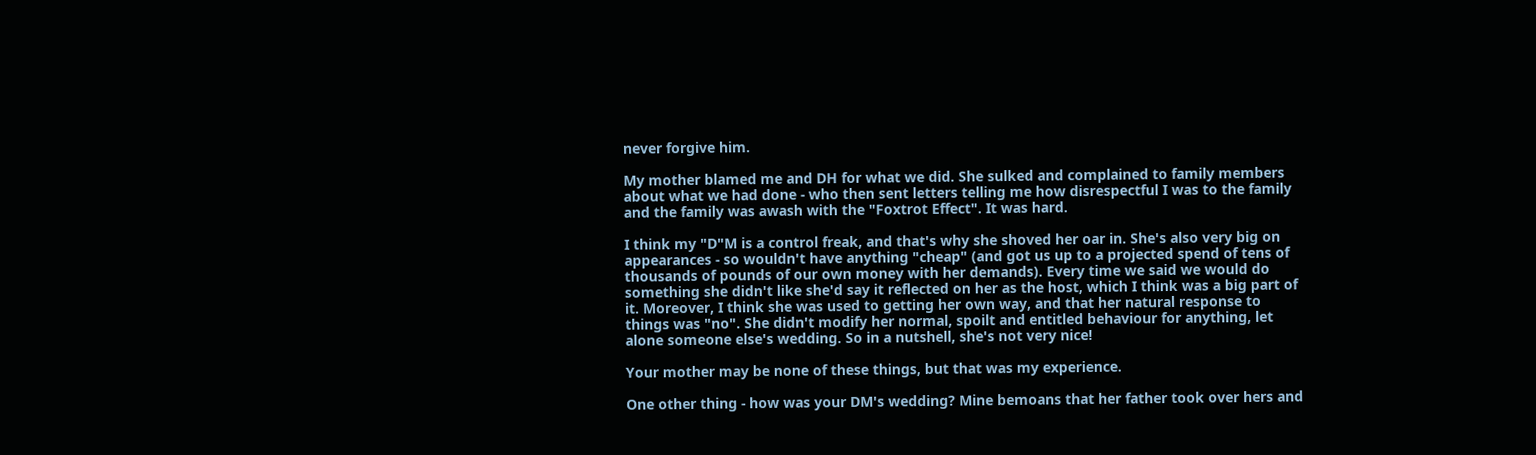never forgive him.

My mother blamed me and DH for what we did. She sulked and complained to family members about what we had done - who then sent letters telling me how disrespectful I was to the family and the family was awash with the "Foxtrot Effect". It was hard.

I think my "D"M is a control freak, and that's why she shoved her oar in. She's also very big on appearances - so wouldn't have anything "cheap" (and got us up to a projected spend of tens of thousands of pounds of our own money with her demands). Every time we said we would do something she didn't like she'd say it reflected on her as the host, which I think was a big part of it. Moreover, I think she was used to getting her own way, and that her natural response to things was "no". She didn't modify her normal, spoilt and entitled behaviour for anything, let alone someone else's wedding. So in a nutshell, she's not very nice!

Your mother may be none of these things, but that was my experience.

One other thing - how was your DM's wedding? Mine bemoans that her father took over hers and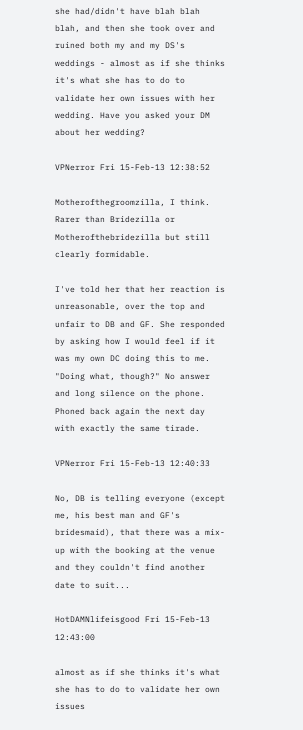she had/didn't have blah blah blah, and then she took over and ruined both my and my DS's weddings - almost as if she thinks it's what she has to do to validate her own issues with her wedding. Have you asked your DM about her wedding?

VPNerror Fri 15-Feb-13 12:38:52

Motherofthegroomzilla, I think. Rarer than Bridezilla or Motherofthebridezilla but still clearly formidable.

I've told her that her reaction is unreasonable, over the top and unfair to DB and GF. She responded by asking how I would feel if it was my own DC doing this to me. "Doing what, though?" No answer and long silence on the phone. Phoned back again the next day with exactly the same tirade.

VPNerror Fri 15-Feb-13 12:40:33

No, DB is telling everyone (except me, his best man and GF's bridesmaid), that there was a mix-up with the booking at the venue and they couldn't find another date to suit...

HotDAMNlifeisgood Fri 15-Feb-13 12:43:00

almost as if she thinks it's what she has to do to validate her own issues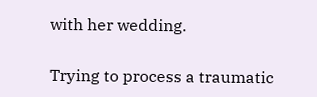with her wedding.

Trying to process a traumatic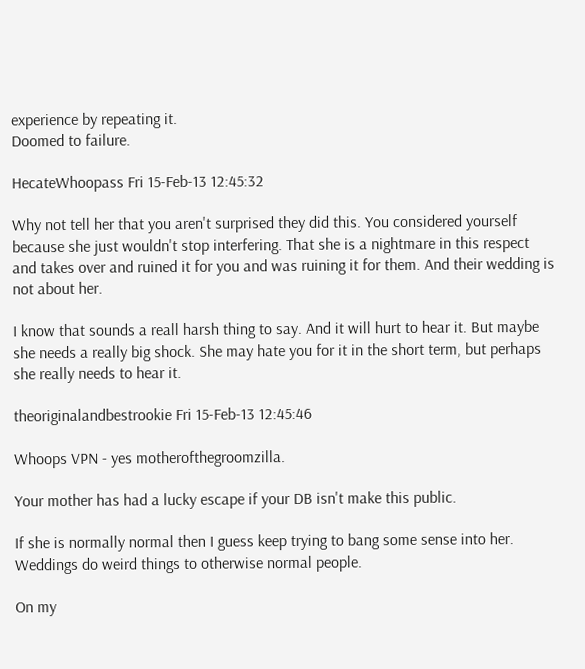experience by repeating it.
Doomed to failure.

HecateWhoopass Fri 15-Feb-13 12:45:32

Why not tell her that you aren't surprised they did this. You considered yourself because she just wouldn't stop interfering. That she is a nightmare in this respect and takes over and ruined it for you and was ruining it for them. And their wedding is not about her.

I know that sounds a reall harsh thing to say. And it will hurt to hear it. But maybe she needs a really big shock. She may hate you for it in the short term, but perhaps she really needs to hear it.

theoriginalandbestrookie Fri 15-Feb-13 12:45:46

Whoops VPN - yes motherofthegroomzilla.

Your mother has had a lucky escape if your DB isn't make this public.

If she is normally normal then I guess keep trying to bang some sense into her. Weddings do weird things to otherwise normal people.

On my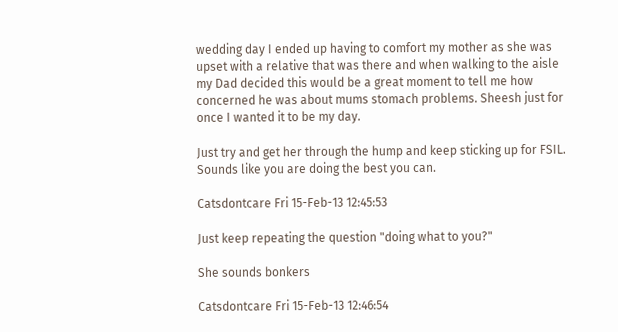wedding day I ended up having to comfort my mother as she was upset with a relative that was there and when walking to the aisle my Dad decided this would be a great moment to tell me how concerned he was about mums stomach problems. Sheesh just for once I wanted it to be my day.

Just try and get her through the hump and keep sticking up for FSIL. Sounds like you are doing the best you can.

Catsdontcare Fri 15-Feb-13 12:45:53

Just keep repeating the question "doing what to you?"

She sounds bonkers

Catsdontcare Fri 15-Feb-13 12:46:54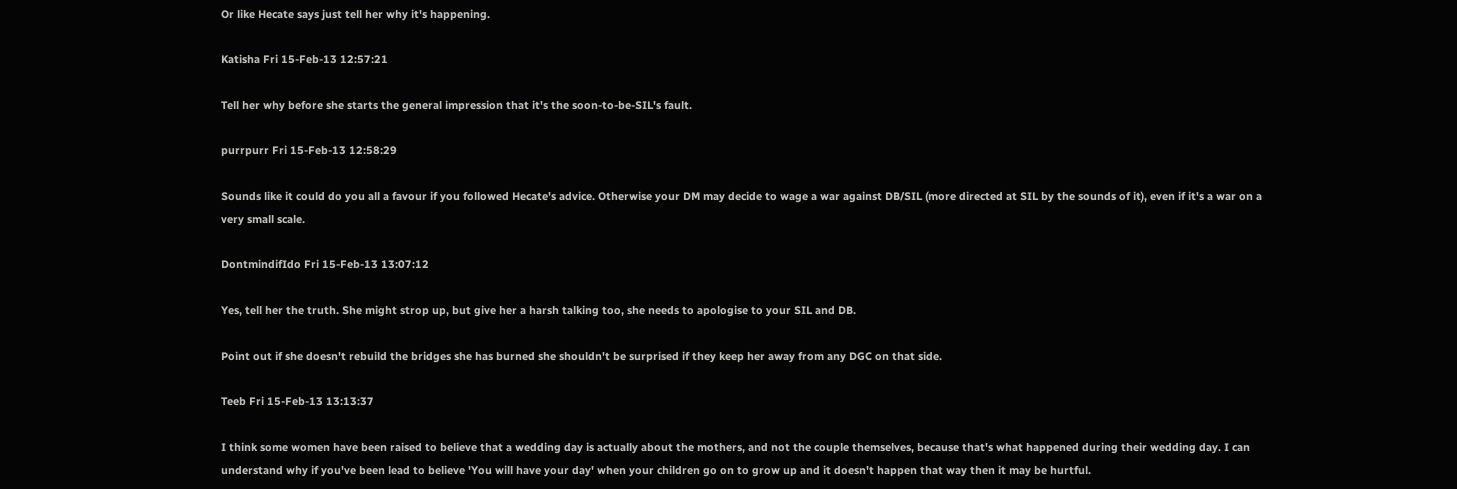Or like Hecate says just tell her why it's happening.

Katisha Fri 15-Feb-13 12:57:21

Tell her why before she starts the general impression that it's the soon-to-be-SIL's fault.

purrpurr Fri 15-Feb-13 12:58:29

Sounds like it could do you all a favour if you followed Hecate's advice. Otherwise your DM may decide to wage a war against DB/SIL (more directed at SIL by the sounds of it), even if it's a war on a very small scale.

DontmindifIdo Fri 15-Feb-13 13:07:12

Yes, tell her the truth. She might strop up, but give her a harsh talking too, she needs to apologise to your SIL and DB.

Point out if she doesn't rebuild the bridges she has burned she shouldn't be surprised if they keep her away from any DGC on that side.

Teeb Fri 15-Feb-13 13:13:37

I think some women have been raised to believe that a wedding day is actually about the mothers, and not the couple themselves, because that's what happened during their wedding day. I can understand why if you've been lead to believe 'You will have your day' when your children go on to grow up and it doesn't happen that way then it may be hurtful.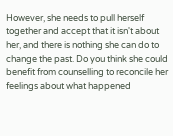However, she needs to pull herself together and accept that it isn't about her, and there is nothing she can do to change the past. Do you think she could benefit from counselling to reconcile her feelings about what happened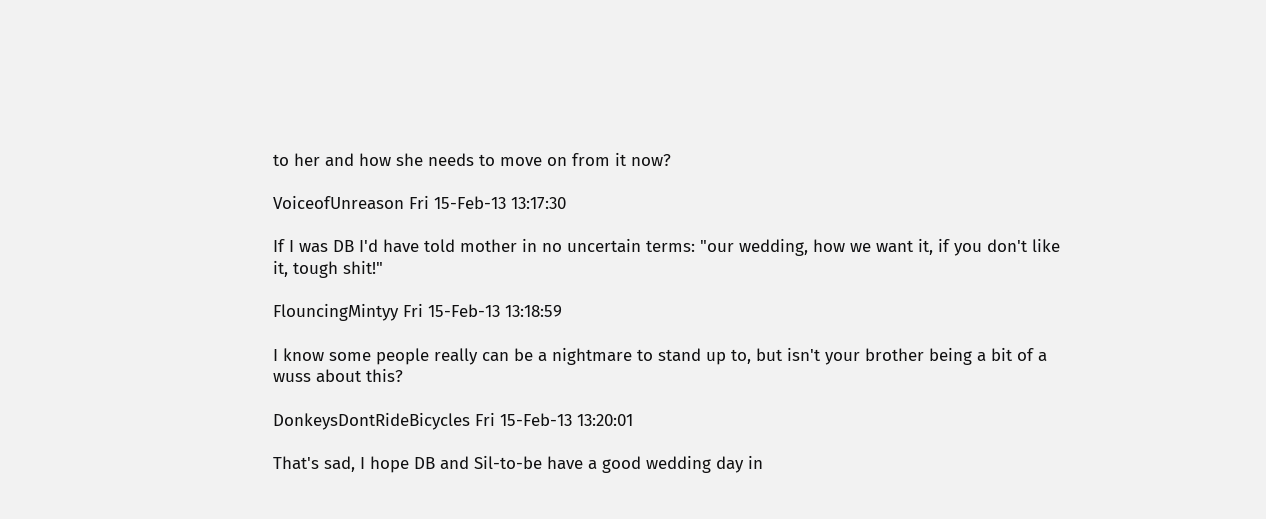to her and how she needs to move on from it now?

VoiceofUnreason Fri 15-Feb-13 13:17:30

If I was DB I'd have told mother in no uncertain terms: "our wedding, how we want it, if you don't like it, tough shit!"

FlouncingMintyy Fri 15-Feb-13 13:18:59

I know some people really can be a nightmare to stand up to, but isn't your brother being a bit of a wuss about this?

DonkeysDontRideBicycles Fri 15-Feb-13 13:20:01

That's sad, I hope DB and Sil-to-be have a good wedding day in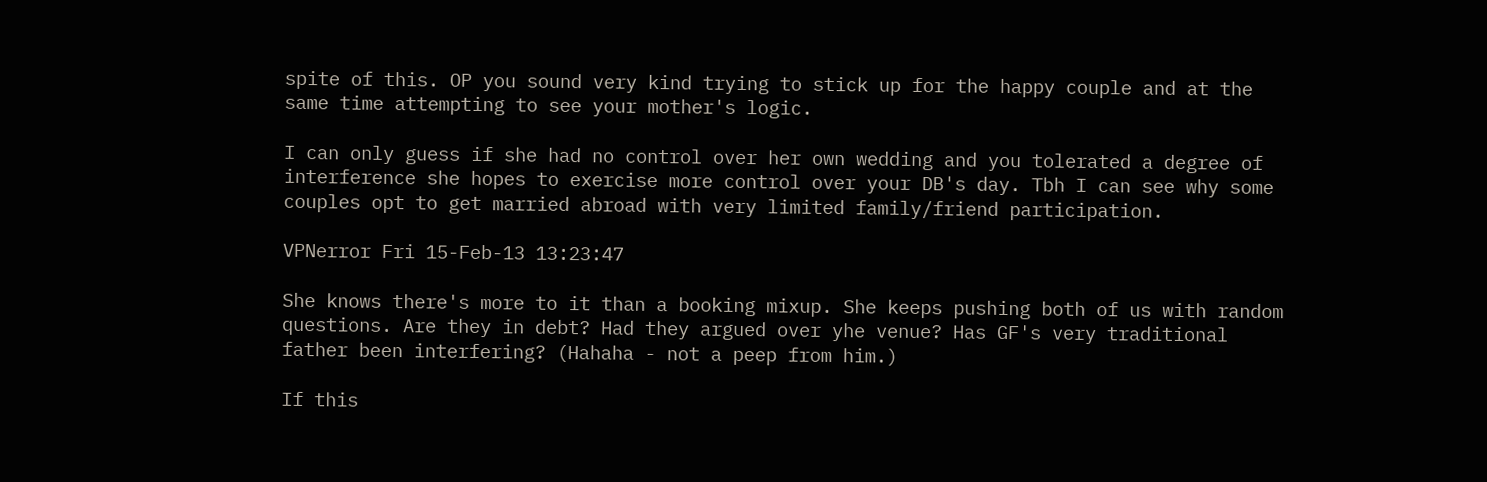spite of this. OP you sound very kind trying to stick up for the happy couple and at the same time attempting to see your mother's logic.

I can only guess if she had no control over her own wedding and you tolerated a degree of interference she hopes to exercise more control over your DB's day. Tbh I can see why some couples opt to get married abroad with very limited family/friend participation.

VPNerror Fri 15-Feb-13 13:23:47

She knows there's more to it than a booking mixup. She keeps pushing both of us with random questions. Are they in debt? Had they argued over yhe venue? Has GF's very traditional father been interfering? (Hahaha - not a peep from him.)

If this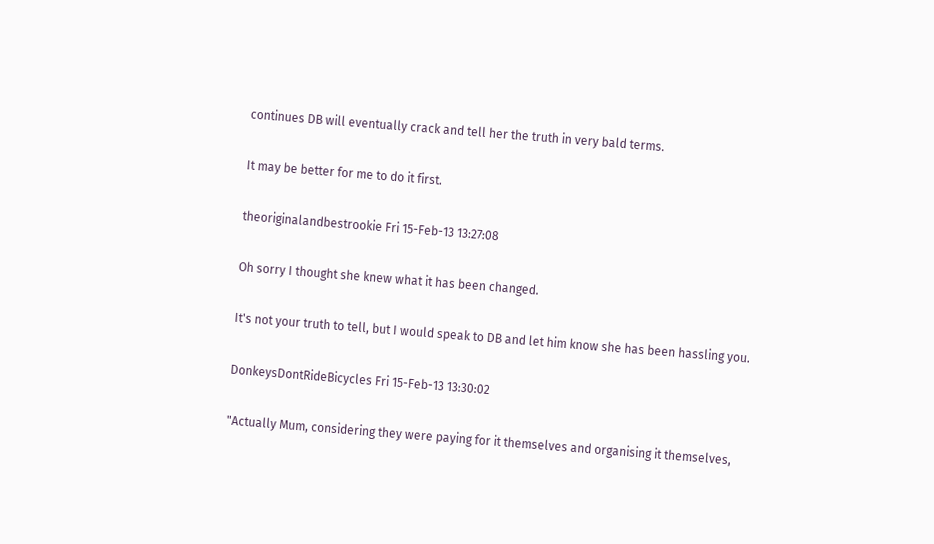continues DB will eventually crack and tell her the truth in very bald terms.

It may be better for me to do it first.

theoriginalandbestrookie Fri 15-Feb-13 13:27:08

Oh sorry I thought she knew what it has been changed.

It's not your truth to tell, but I would speak to DB and let him know she has been hassling you.

DonkeysDontRideBicycles Fri 15-Feb-13 13:30:02

"Actually Mum, considering they were paying for it themselves and organising it themselves,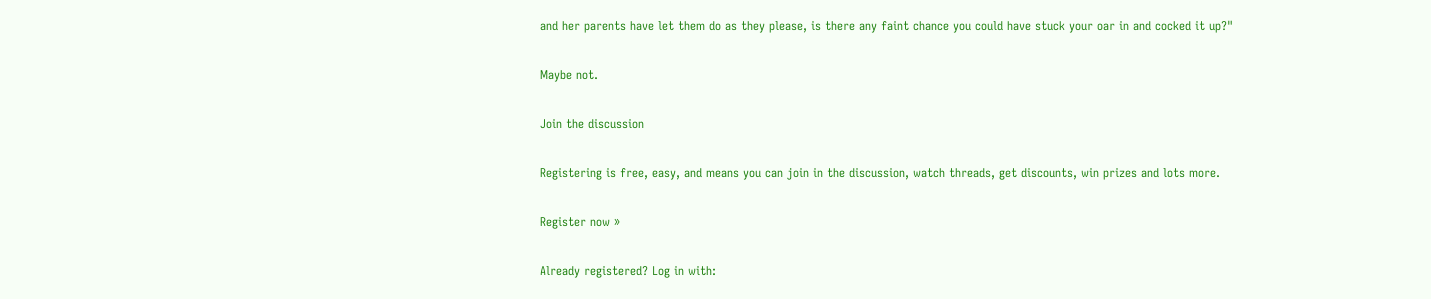and her parents have let them do as they please, is there any faint chance you could have stuck your oar in and cocked it up?"

Maybe not.

Join the discussion

Registering is free, easy, and means you can join in the discussion, watch threads, get discounts, win prizes and lots more.

Register now »

Already registered? Log in with: